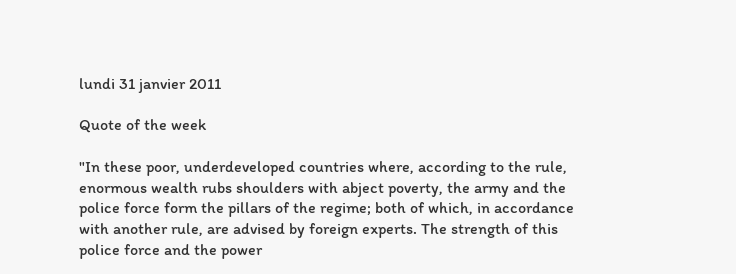lundi 31 janvier 2011

Quote of the week

"In these poor, underdeveloped countries where, according to the rule, enormous wealth rubs shoulders with abject poverty, the army and the police force form the pillars of the regime; both of which, in accordance with another rule, are advised by foreign experts. The strength of this police force and the power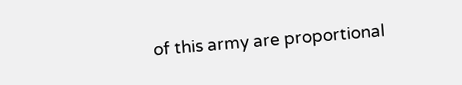of this army are proportional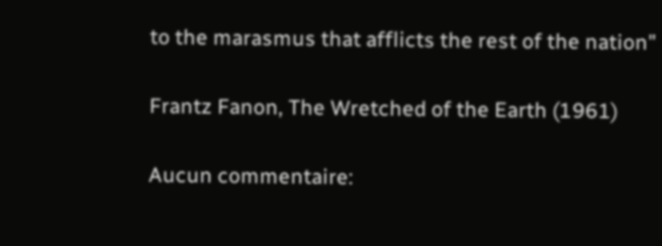to the marasmus that afflicts the rest of the nation"

Frantz Fanon, The Wretched of the Earth (1961)

Aucun commentaire: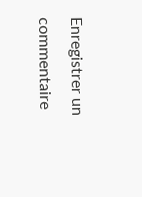Enregistrer un commentaire